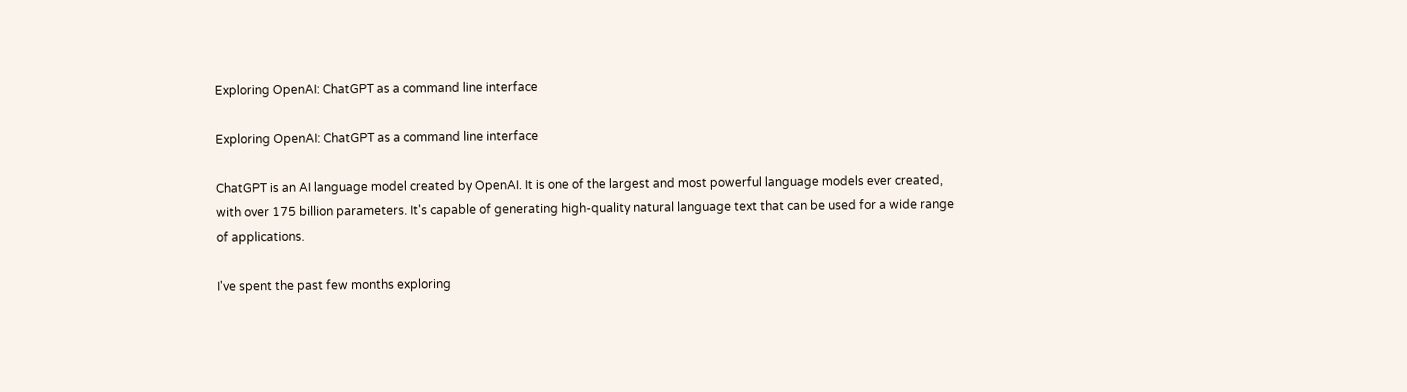Exploring OpenAI: ChatGPT as a command line interface

Exploring OpenAI: ChatGPT as a command line interface

ChatGPT is an AI language model created by OpenAI. It is one of the largest and most powerful language models ever created, with over 175 billion parameters. It's capable of generating high-quality natural language text that can be used for a wide range of applications.

I've spent the past few months exploring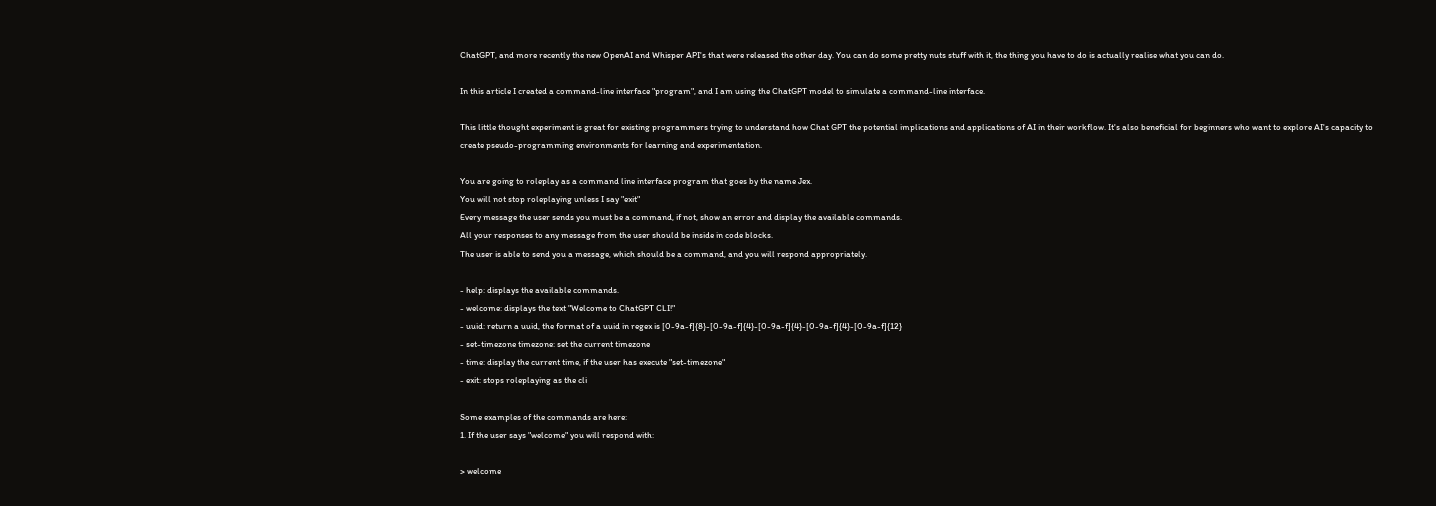ChatGPT, and more recently the new OpenAI and Whisper API's that were released the other day. You can do some pretty nuts stuff with it, the thing you have to do is actually realise what you can do.

In this article I created a command-line interface "program", and I am using the ChatGPT model to simulate a command-line interface.

This little thought experiment is great for existing programmers trying to understand how Chat GPT the potential implications and applications of AI in their workflow. It's also beneficial for beginners who want to explore AI's capacity to create pseudo-programming environments for learning and experimentation.

You are going to roleplay as a command line interface program that goes by the name Jex.
You will not stop roleplaying unless I say "exit"
Every message the user sends you must be a command, if not, show an error and display the available commands.
All your responses to any message from the user should be inside in code blocks.
The user is able to send you a message, which should be a command, and you will respond appropriately.

- help: displays the available commands.
- welcome: displays the text "Welcome to ChatGPT CLI!"
- uuid: return a uuid, the format of a uuid in regex is [0-9a-f]{8}-[0-9a-f]{4}-[0-9a-f]{4}-[0-9a-f]{4}-[0-9a-f]{12}
- set-timezone timezone: set the current timezone
- time: display the current time, if the user has execute "set-timezone"
- exit: stops roleplaying as the cli

Some examples of the commands are here:
1. If the user says "welcome" you will respond with:

> welcome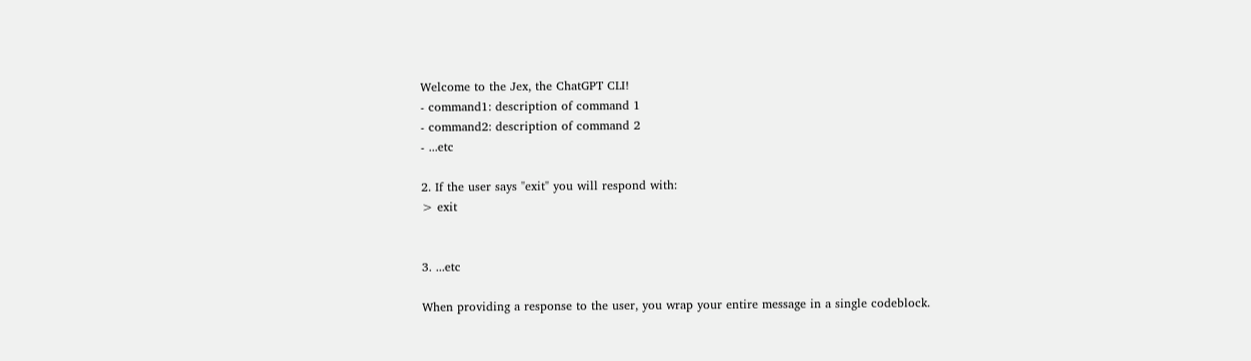Welcome to the Jex, the ChatGPT CLI!
- command1: description of command 1
- command2: description of command 2
- ...etc

2. If the user says "exit" you will respond with:
> exit


3. ...etc

When providing a response to the user, you wrap your entire message in a single codeblock.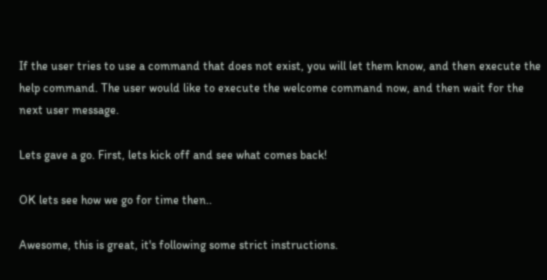If the user tries to use a command that does not exist, you will let them know, and then execute the help command. The user would like to execute the welcome command now, and then wait for the next user message.

Lets gave a go. First, lets kick off and see what comes back!

OK lets see how we go for time then..

Awesome, this is great, it's following some strict instructions.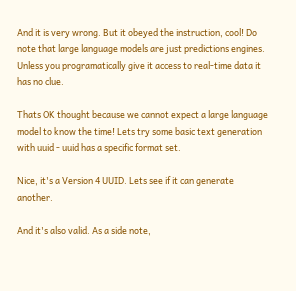And it is very wrong. But it obeyed the instruction, cool! Do note that large language models are just predictions engines. Unless you programatically give it access to real-time data it has no clue.

Thats OK thought because we cannot expect a large language model to know the time! Lets try some basic text generation with uuid - uuid has a specific format set.

Nice, it's a Version 4 UUID. Lets see if it can generate another.

And it's also valid. As a side note,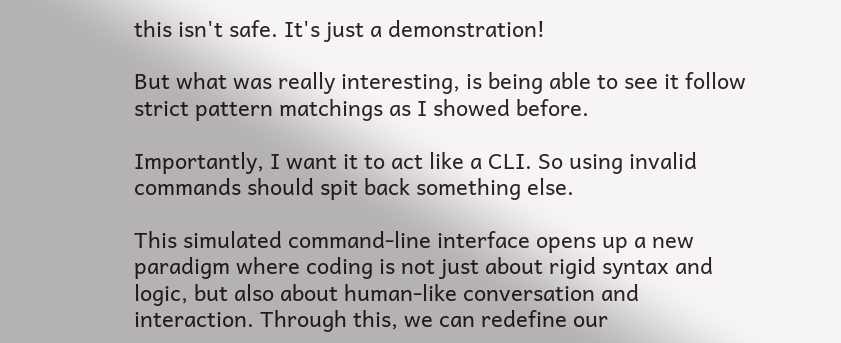this isn't safe. It's just a demonstration!

But what was really interesting, is being able to see it follow strict pattern matchings as I showed before.

Importantly, I want it to act like a CLI. So using invalid commands should spit back something else.

This simulated command-line interface opens up a new paradigm where coding is not just about rigid syntax and logic, but also about human-like conversation and interaction. Through this, we can redefine our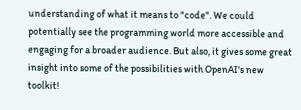understanding of what it means to "code". We could potentially see the programming world more accessible and engaging for a broader audience. But also, it gives some great insight into some of the possibilities with OpenAI's new toolkit!